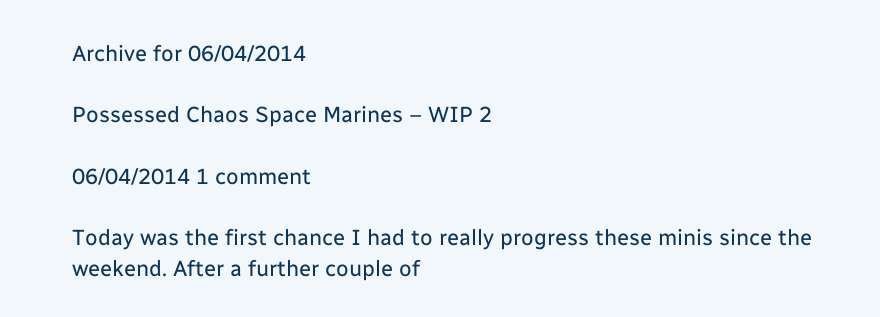Archive for 06/04/2014

Possessed Chaos Space Marines – WIP 2

06/04/2014 1 comment

Today was the first chance I had to really progress these minis since the weekend. After a further couple of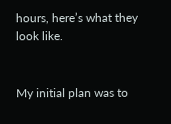hours, here’s what they look like.


My initial plan was to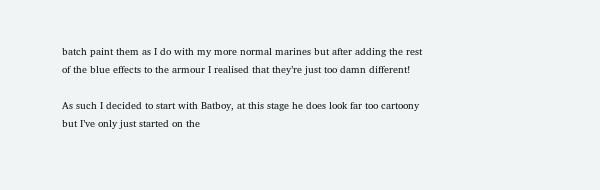batch paint them as I do with my more normal marines but after adding the rest of the blue effects to the armour I realised that they’re just too damn different!

As such I decided to start with Batboy, at this stage he does look far too cartoony but I’ve only just started on the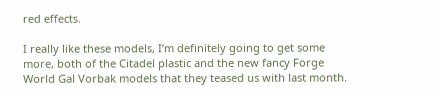red effects.

I really like these models, I’m definitely going to get some more, both of the Citadel plastic and the new fancy Forge World Gal Vorbak models that they teased us with last month.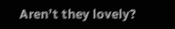Aren’t they lovely?